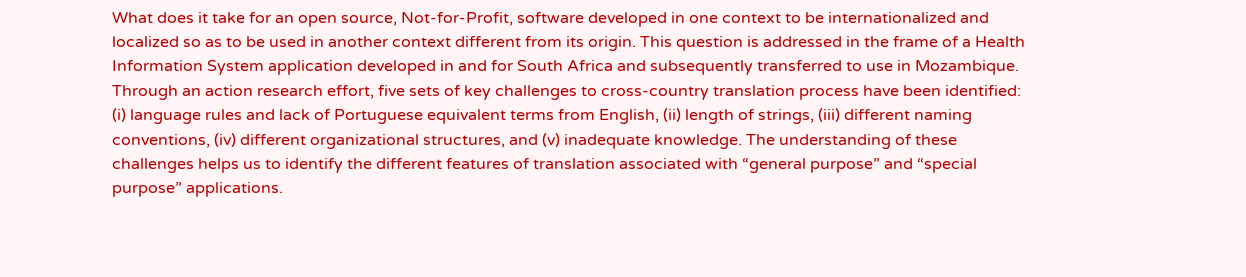What does it take for an open source, Not-for-Profit, software developed in one context to be internationalized and localized so as to be used in another context different from its origin. This question is addressed in the frame of a Health Information System application developed in and for South Africa and subsequently transferred to use in Mozambique. Through an action research effort, five sets of key challenges to cross-country translation process have been identified: (i) language rules and lack of Portuguese equivalent terms from English, (ii) length of strings, (iii) different naming conventions, (iv) different organizational structures, and (v) inadequate knowledge. The understanding of these challenges helps us to identify the different features of translation associated with “general purpose” and “special purpose” applications.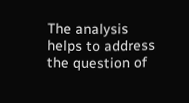The analysis helps to address the question of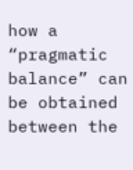how a “pragmatic balance” can be obtained between the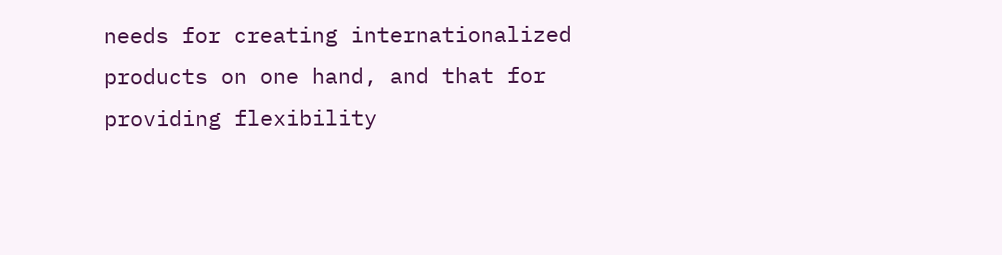needs for creating internationalized products on one hand, and that for providing flexibility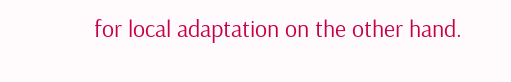for local adaptation on the other hand.